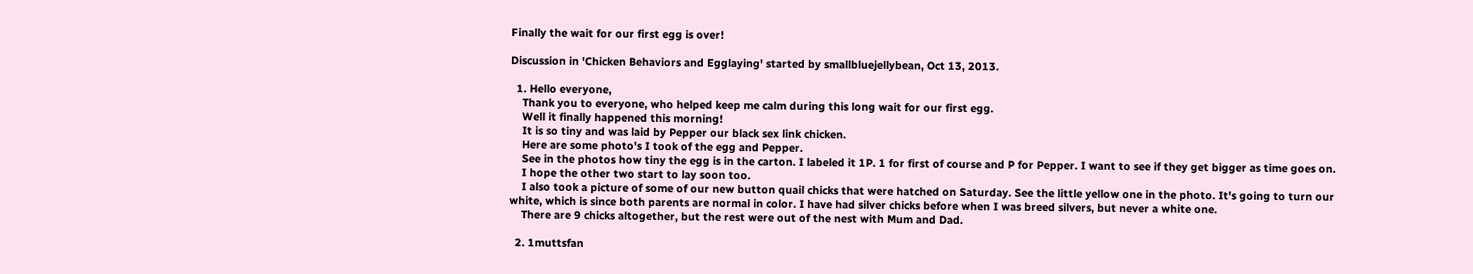Finally the wait for our first egg is over!

Discussion in 'Chicken Behaviors and Egglaying' started by smallbluejellybean, Oct 13, 2013.

  1. Hello everyone,
    Thank you to everyone, who helped keep me calm during this long wait for our first egg.
    Well it finally happened this morning!
    It is so tiny and was laid by Pepper our black sex link chicken.
    Here are some photo's I took of the egg and Pepper.
    See in the photos how tiny the egg is in the carton. I labeled it 1P. 1 for first of course and P for Pepper. I want to see if they get bigger as time goes on.
    I hope the other two start to lay soon too.
    I also took a picture of some of our new button quail chicks that were hatched on Saturday. See the little yellow one in the photo. It's going to turn our white, which is since both parents are normal in color. I have had silver chicks before when I was breed silvers, but never a white one.
    There are 9 chicks altogether, but the rest were out of the nest with Mum and Dad.

  2. 1muttsfan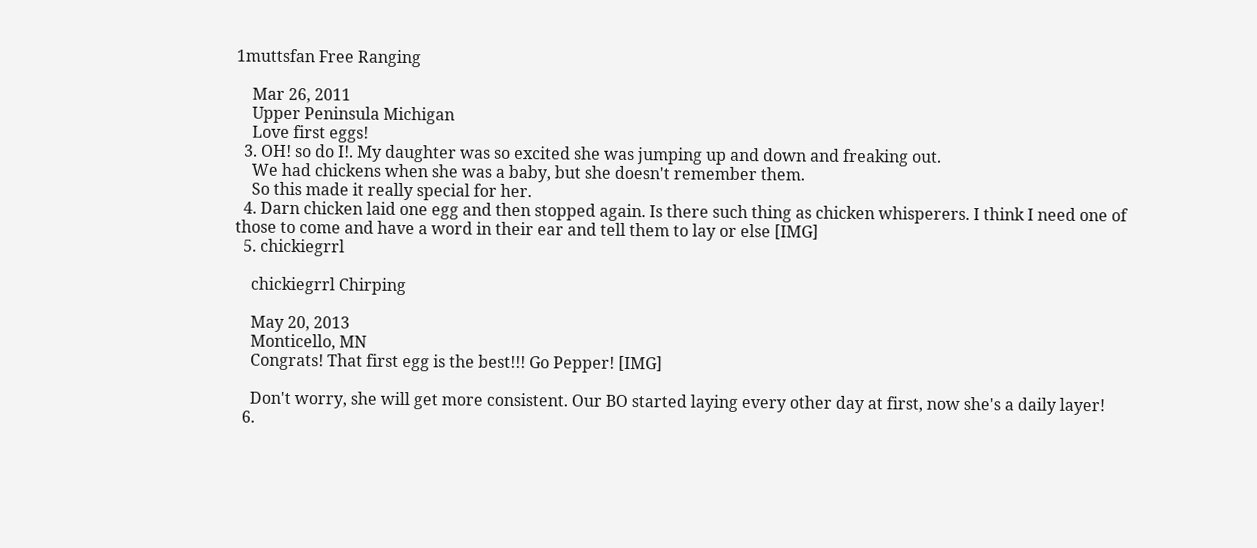1muttsfan Free Ranging

    Mar 26, 2011
    Upper Peninsula Michigan
    Love first eggs!
  3. OH! so do I!. My daughter was so excited she was jumping up and down and freaking out.
    We had chickens when she was a baby, but she doesn't remember them.
    So this made it really special for her.
  4. Darn chicken laid one egg and then stopped again. Is there such thing as chicken whisperers. I think I need one of those to come and have a word in their ear and tell them to lay or else [IMG]
  5. chickiegrrl

    chickiegrrl Chirping

    May 20, 2013
    Monticello, MN
    Congrats! That first egg is the best!!! Go Pepper! [IMG]

    Don't worry, she will get more consistent. Our BO started laying every other day at first, now she's a daily layer!
  6.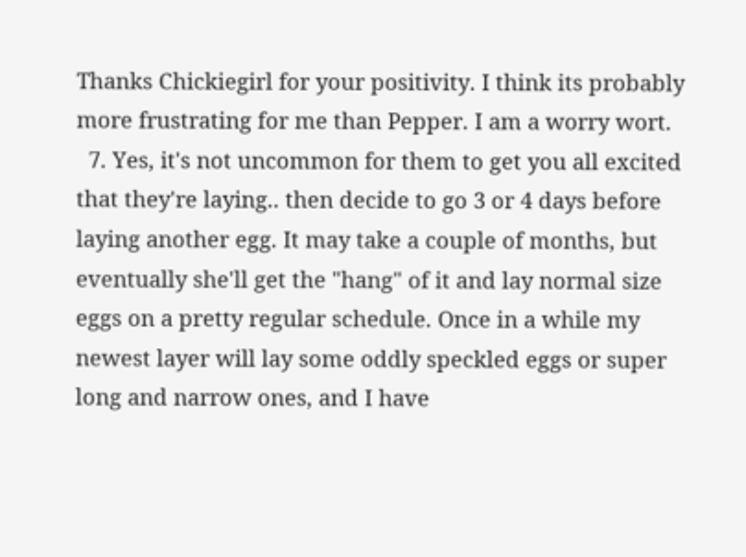Thanks Chickiegirl for your positivity. I think its probably more frustrating for me than Pepper. I am a worry wort.
  7. Yes, it's not uncommon for them to get you all excited that they're laying.. then decide to go 3 or 4 days before laying another egg. It may take a couple of months, but eventually she'll get the "hang" of it and lay normal size eggs on a pretty regular schedule. Once in a while my newest layer will lay some oddly speckled eggs or super long and narrow ones, and I have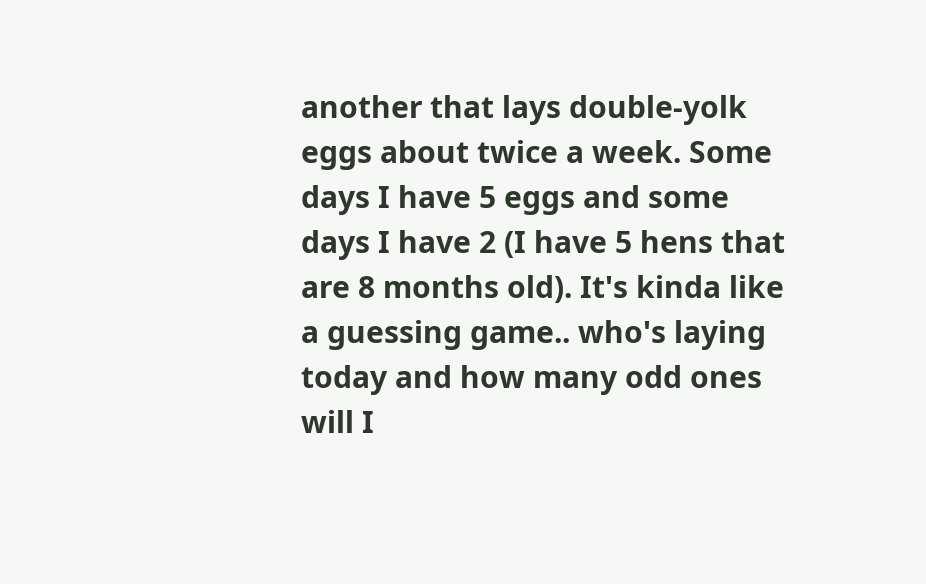another that lays double-yolk eggs about twice a week. Some days I have 5 eggs and some days I have 2 (I have 5 hens that are 8 months old). It's kinda like a guessing game.. who's laying today and how many odd ones will I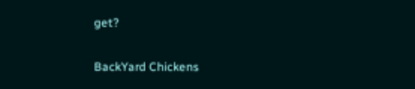get?

BackYard Chickens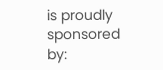is proudly sponsored by: